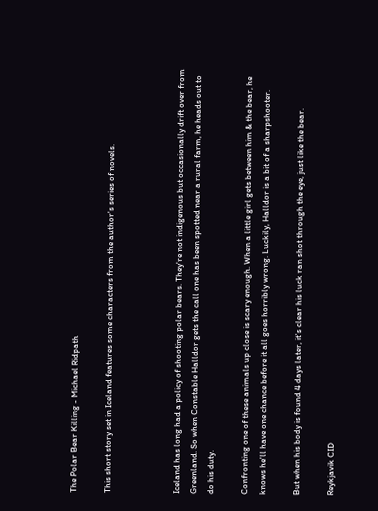The Polar Bear Killing - Michael Ridpath

This short story set in Iceland features some characters from the author's series of novels.



Iceland has long had a policy of shooting polar bears. They're not indigenous but occasionally drift over from Greenland. So when Constable Halldor gets the call one has been spotted near a rural farm, he heads out to do his duty.

Confronting one of these animals up close is scary enough. When a little girl gets between him & the bear, he knows he'll have one chance before it all goes horribly wrong. Luckily, Halldor is a bit of a sharpshooter.

But when his body is found 4 days later, it's clear his luck ran shot through the eye, just like the bear.

Reykjavik CID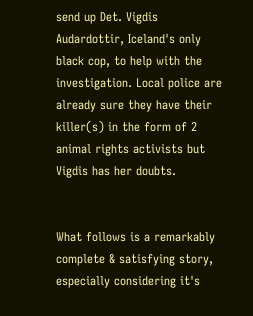send up Det. Vigdis Audardottir, Iceland's only black cop, to help with the investigation. Local police are already sure they have their killer(s) in the form of 2 animal rights activists but Vigdis has her doubts.


What follows is a remarkably complete & satisfying story, especially considering it's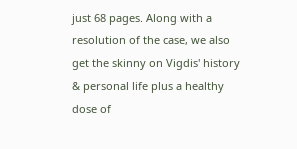just 68 pages. Along with a resolution of the case, we also get the skinny on Vigdis' history & personal life plus a healthy dose of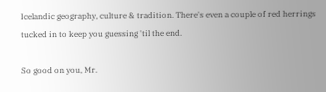Icelandic geography, culture & tradition. There's even a couple of red herrings tucked in to keep you guessing 'til the end.

So good on you, Mr.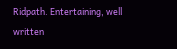Ridpath. Entertaining, well written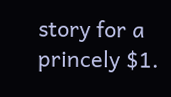story for a princely $1.